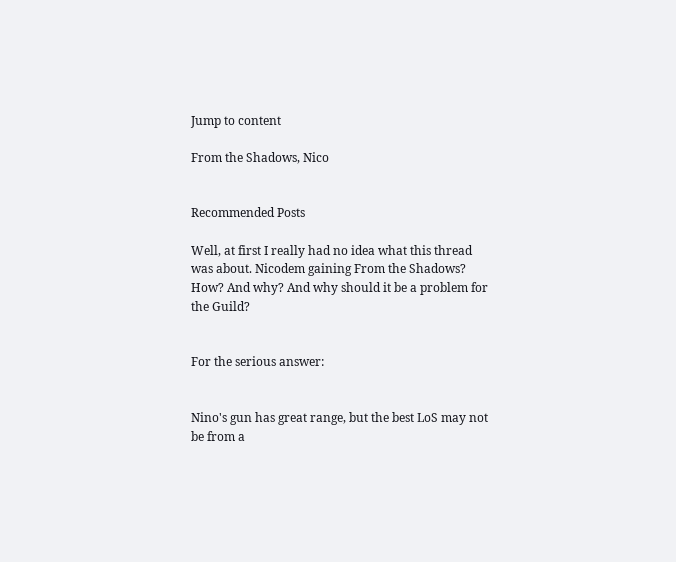Jump to content

From the Shadows, Nico


Recommended Posts

Well, at first I really had no idea what this thread was about. Nicodem gaining From the Shadows? How? And why? And why should it be a problem for the Guild?


For the serious answer:


Nino's gun has great range, but the best LoS may not be from a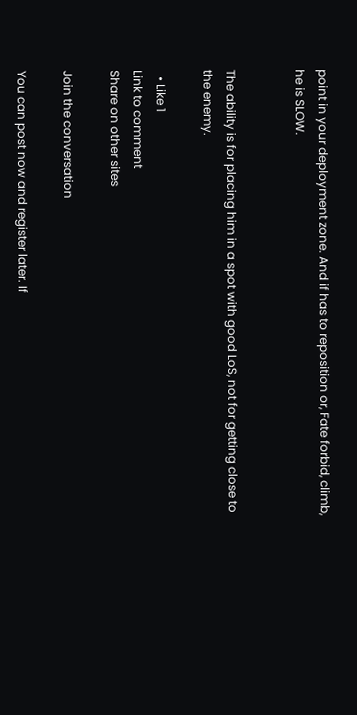point in your deployment zone. And if has to reposition or, Fate forbid, climb, he is SLOW.


The ability is for placing him in a spot with good LoS, not for getting close to the enemy.

  • Like 1
Link to comment
Share on other sites

Join the conversation

You can post now and register later. If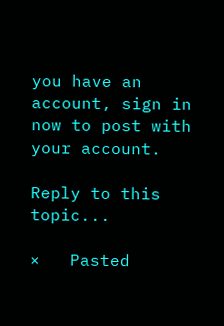you have an account, sign in now to post with your account.

Reply to this topic...

×   Pasted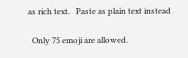as rich text.   Paste as plain text instead

  Only 75 emoji are allowed.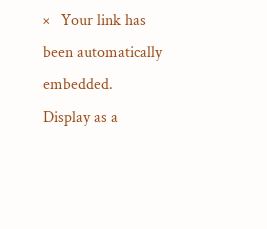×   Your link has been automatically embedded.   Display as a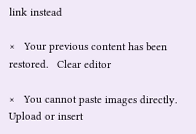link instead

×   Your previous content has been restored.   Clear editor

×   You cannot paste images directly. Upload or insert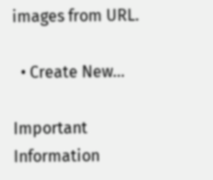images from URL.

  • Create New...

Important Information